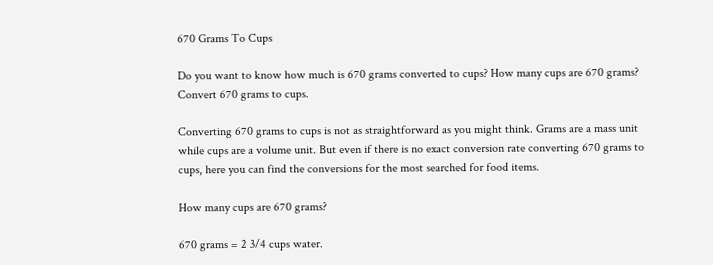670 Grams To Cups

Do you want to know how much is 670 grams converted to cups? How many cups are 670 grams? Convert 670 grams to cups.

Converting 670 grams to cups is not as straightforward as you might think. Grams are a mass unit while cups are a volume unit. But even if there is no exact conversion rate converting 670 grams to cups, here you can find the conversions for the most searched for food items.

How many cups are 670 grams?

670 grams = 2 3/4 cups water.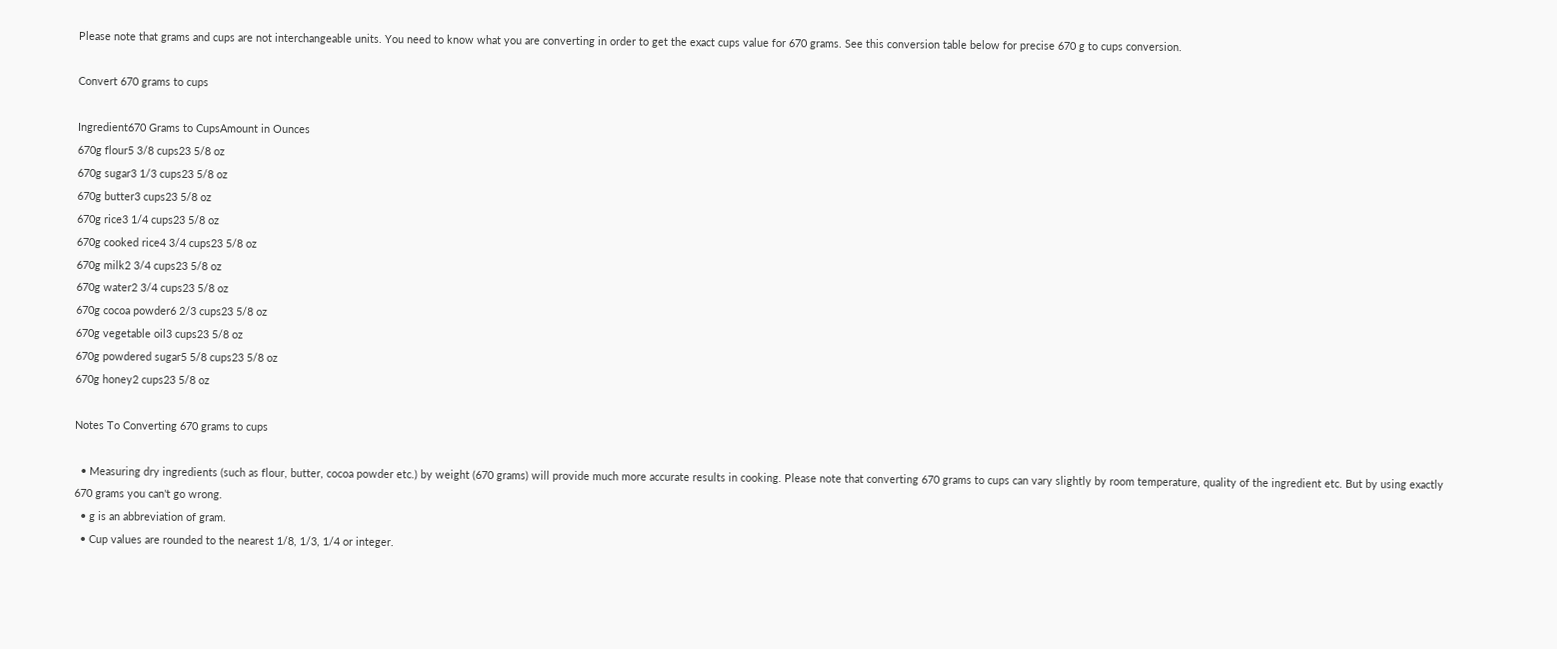Please note that grams and cups are not interchangeable units. You need to know what you are converting in order to get the exact cups value for 670 grams. See this conversion table below for precise 670 g to cups conversion.

Convert 670 grams to cups

Ingredient670 Grams to CupsAmount in Ounces
670g flour5 3/8 cups23 5/8 oz
670g sugar3 1/3 cups23 5/8 oz
670g butter3 cups23 5/8 oz
670g rice3 1/4 cups23 5/8 oz
670g cooked rice4 3/4 cups23 5/8 oz
670g milk2 3/4 cups23 5/8 oz
670g water2 3/4 cups23 5/8 oz
670g cocoa powder6 2/3 cups23 5/8 oz
670g vegetable oil3 cups23 5/8 oz
670g powdered sugar5 5/8 cups23 5/8 oz
670g honey2 cups23 5/8 oz

Notes To Converting 670 grams to cups

  • Measuring dry ingredients (such as flour, butter, cocoa powder etc.) by weight (670 grams) will provide much more accurate results in cooking. Please note that converting 670 grams to cups can vary slightly by room temperature, quality of the ingredient etc. But by using exactly 670 grams you can't go wrong.
  • g is an abbreviation of gram.
  • Cup values are rounded to the nearest 1/8, 1/3, 1/4 or integer.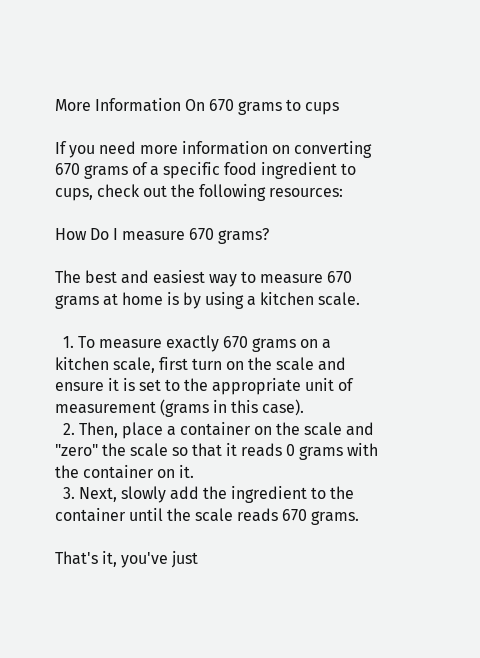More Information On 670 grams to cups

If you need more information on converting 670 grams of a specific food ingredient to cups, check out the following resources:

How Do I measure 670 grams?

The best and easiest way to measure 670 grams at home is by using a kitchen scale.

  1. To measure exactly 670 grams on a kitchen scale, first turn on the scale and ensure it is set to the appropriate unit of measurement (grams in this case).
  2. Then, place a container on the scale and "zero" the scale so that it reads 0 grams with the container on it.
  3. Next, slowly add the ingredient to the container until the scale reads 670 grams.

That's it, you've just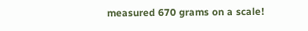measured 670 grams on a scale!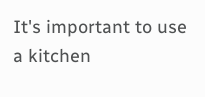It's important to use a kitchen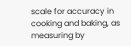scale for accuracy in cooking and baking, as measuring by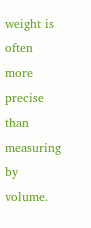weight is often more precise than measuring by volume.